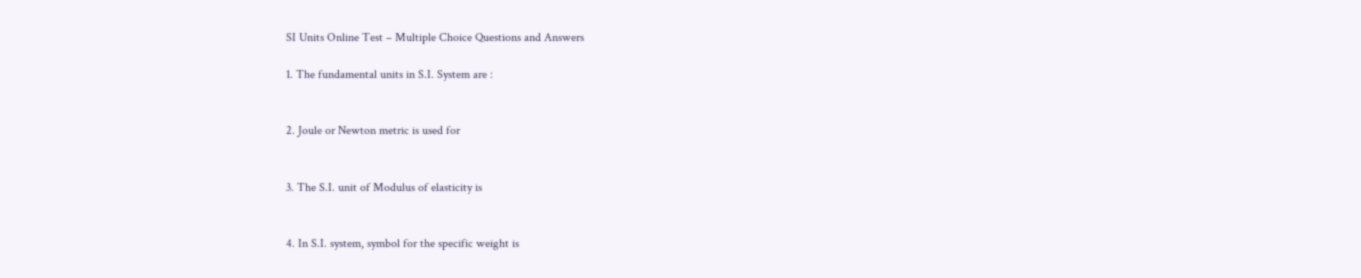SI Units Online Test – Multiple Choice Questions and Answers

1. The fundamental units in S.I. System are :


2. Joule or Newton metric is used for


3. The S.I. unit of Modulus of elasticity is


4. In S.I. system, symbol for the specific weight is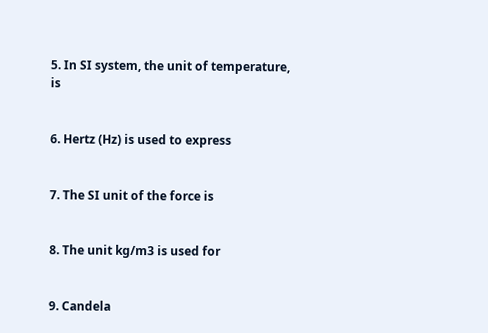5. In SI system, the unit of temperature, is


6. Hertz (Hz) is used to express


7. The SI unit of the force is


8. The unit kg/m3 is used for


9. Candela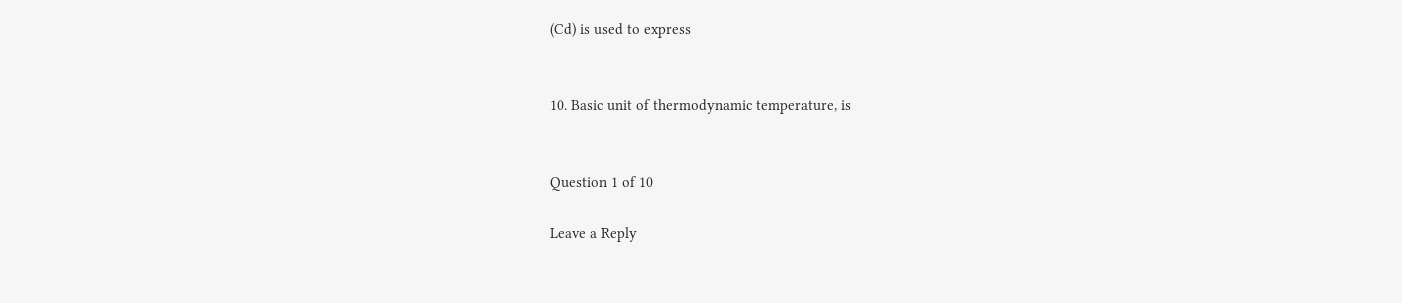(Cd) is used to express


10. Basic unit of thermodynamic temperature, is


Question 1 of 10

Leave a Reply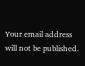Your email address will not be published.